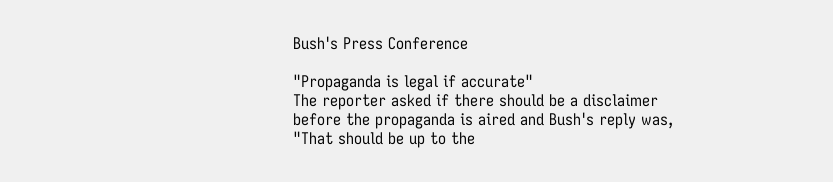Bush's Press Conference

"Propaganda is legal if accurate"
The reporter asked if there should be a disclaimer before the propaganda is aired and Bush's reply was, "That should be up to the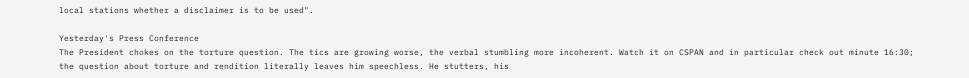local stations whether a disclaimer is to be used".

Yesterday's Press Conference
The President chokes on the torture question. The tics are growing worse, the verbal stumbling more incoherent. Watch it on CSPAN and in particular check out minute 16:30; the question about torture and rendition literally leaves him speechless. He stutters, his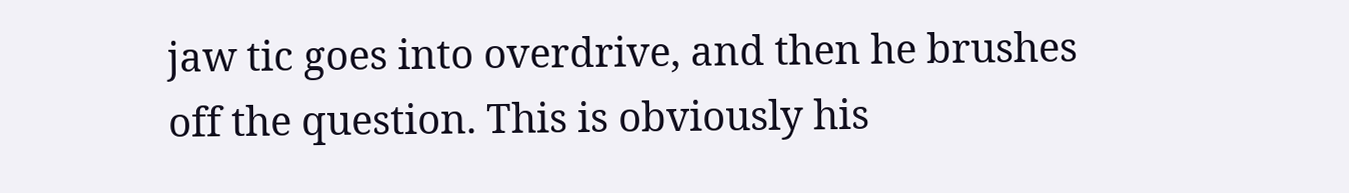jaw tic goes into overdrive, and then he brushes off the question. This is obviously his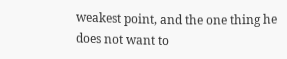weakest point, and the one thing he does not want to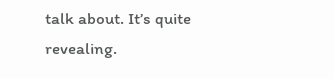talk about. It’s quite revealing.